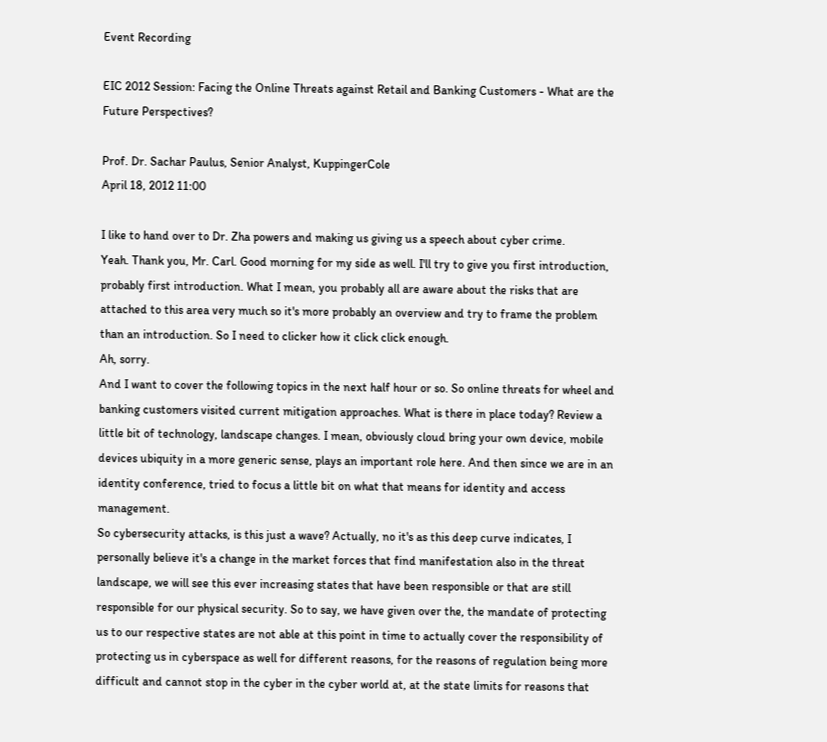Event Recording

EIC 2012 Session: Facing the Online Threats against Retail and Banking Customers - What are the Future Perspectives?

Prof. Dr. Sachar Paulus, Senior Analyst, KuppingerCole
April 18, 2012 11:00

I like to hand over to Dr. Zha powers and making us giving us a speech about cyber crime.
Yeah. Thank you, Mr. Carl. Good morning for my side as well. I'll try to give you first introduction, probably first introduction. What I mean, you probably all are aware about the risks that are attached to this area very much so it's more probably an overview and try to frame the problem than an introduction. So I need to clicker how it click click enough.
Ah, sorry.
And I want to cover the following topics in the next half hour or so. So online threats for wheel and banking customers visited current mitigation approaches. What is there in place today? Review a little bit of technology, landscape changes. I mean, obviously cloud bring your own device, mobile devices ubiquity in a more generic sense, plays an important role here. And then since we are in an identity conference, tried to focus a little bit on what that means for identity and access management.
So cybersecurity attacks, is this just a wave? Actually, no it's as this deep curve indicates, I personally believe it's a change in the market forces that find manifestation also in the threat landscape, we will see this ever increasing states that have been responsible or that are still responsible for our physical security. So to say, we have given over the, the mandate of protecting us to our respective states are not able at this point in time to actually cover the responsibility of protecting us in cyberspace as well for different reasons, for the reasons of regulation being more difficult and cannot stop in the cyber in the cyber world at, at the state limits for reasons that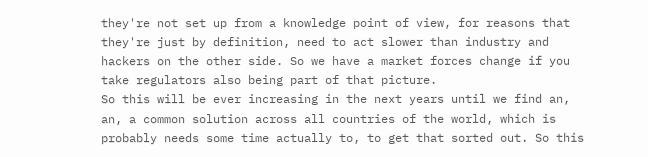they're not set up from a knowledge point of view, for reasons that they're just by definition, need to act slower than industry and hackers on the other side. So we have a market forces change if you take regulators also being part of that picture.
So this will be ever increasing in the next years until we find an, an, a common solution across all countries of the world, which is probably needs some time actually to, to get that sorted out. So this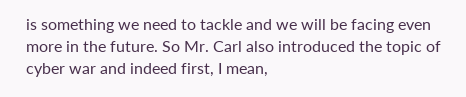is something we need to tackle and we will be facing even more in the future. So Mr. Carl also introduced the topic of cyber war and indeed first, I mean,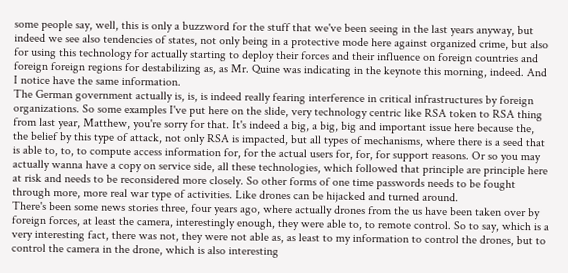some people say, well, this is only a buzzword for the stuff that we've been seeing in the last years anyway, but indeed we see also tendencies of states, not only being in a protective mode here against organized crime, but also for using this technology for actually starting to deploy their forces and their influence on foreign countries and foreign foreign regions for destabilizing as, as Mr. Quine was indicating in the keynote this morning, indeed. And I notice have the same information.
The German government actually is, is, is indeed really fearing interference in critical infrastructures by foreign organizations. So some examples I've put here on the slide, very technology centric like RSA token to RSA thing from last year, Matthew, you're sorry for that. It's indeed a big, a big, big and important issue here because the, the belief by this type of attack, not only RSA is impacted, but all types of mechanisms, where there is a seed that is able to, to, to compute access information for, for the actual users for, for, for support reasons. Or so you may actually wanna have a copy on service side, all these technologies, which followed that principle are principle here at risk and needs to be reconsidered more closely. So other forms of one time passwords needs to be fought through more, more real war type of activities. Like drones can be hijacked and turned around.
There's been some news stories three, four years ago, where actually drones from the us have been taken over by foreign forces, at least the camera, interestingly enough, they were able to, to remote control. So to say, which is a very interesting fact, there was not, they were not able as, as least to my information to control the drones, but to control the camera in the drone, which is also interesting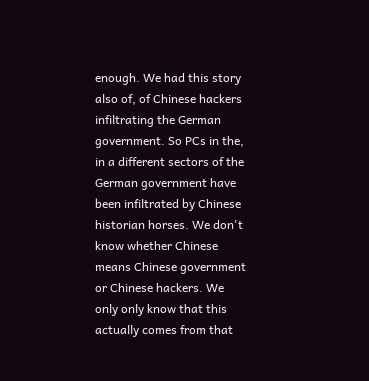enough. We had this story also of, of Chinese hackers infiltrating the German government. So PCs in the, in a different sectors of the German government have been infiltrated by Chinese historian horses. We don't know whether Chinese means Chinese government or Chinese hackers. We only only know that this actually comes from that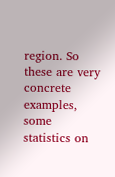region. So these are very concrete examples, some statistics on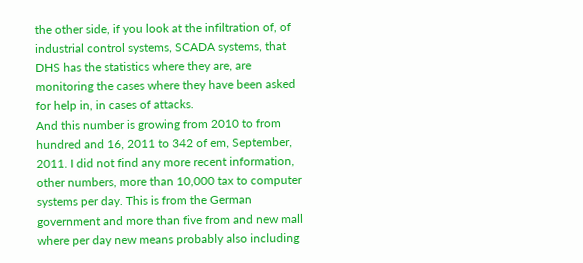the other side, if you look at the infiltration of, of industrial control systems, SCADA systems, that DHS has the statistics where they are, are monitoring the cases where they have been asked for help in, in cases of attacks.
And this number is growing from 2010 to from hundred and 16, 2011 to 342 of em, September, 2011. I did not find any more recent information, other numbers, more than 10,000 tax to computer systems per day. This is from the German government and more than five from and new mall where per day new means probably also including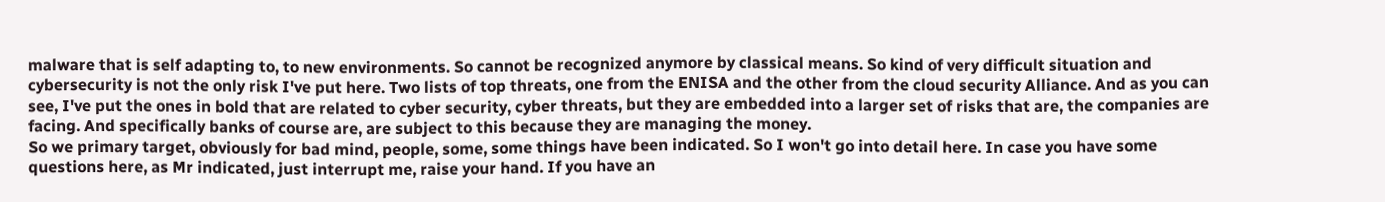malware that is self adapting to, to new environments. So cannot be recognized anymore by classical means. So kind of very difficult situation and cybersecurity is not the only risk I've put here. Two lists of top threats, one from the ENISA and the other from the cloud security Alliance. And as you can see, I've put the ones in bold that are related to cyber security, cyber threats, but they are embedded into a larger set of risks that are, the companies are facing. And specifically banks of course are, are subject to this because they are managing the money.
So we primary target, obviously for bad mind, people, some, some things have been indicated. So I won't go into detail here. In case you have some questions here, as Mr indicated, just interrupt me, raise your hand. If you have an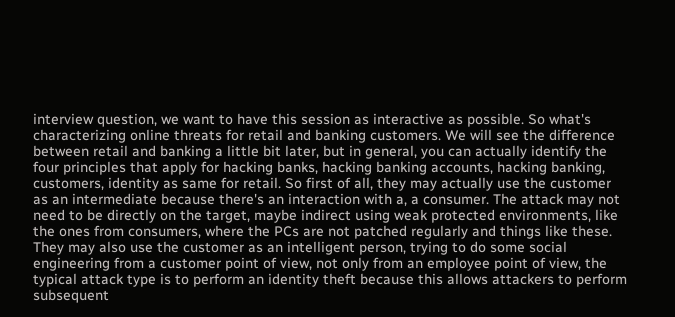interview question, we want to have this session as interactive as possible. So what's characterizing online threats for retail and banking customers. We will see the difference between retail and banking a little bit later, but in general, you can actually identify the four principles that apply for hacking banks, hacking banking accounts, hacking banking, customers, identity as same for retail. So first of all, they may actually use the customer as an intermediate because there's an interaction with a, a consumer. The attack may not need to be directly on the target, maybe indirect using weak protected environments, like the ones from consumers, where the PCs are not patched regularly and things like these.
They may also use the customer as an intelligent person, trying to do some social engineering from a customer point of view, not only from an employee point of view, the typical attack type is to perform an identity theft because this allows attackers to perform subsequent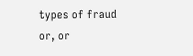types of fraud or, or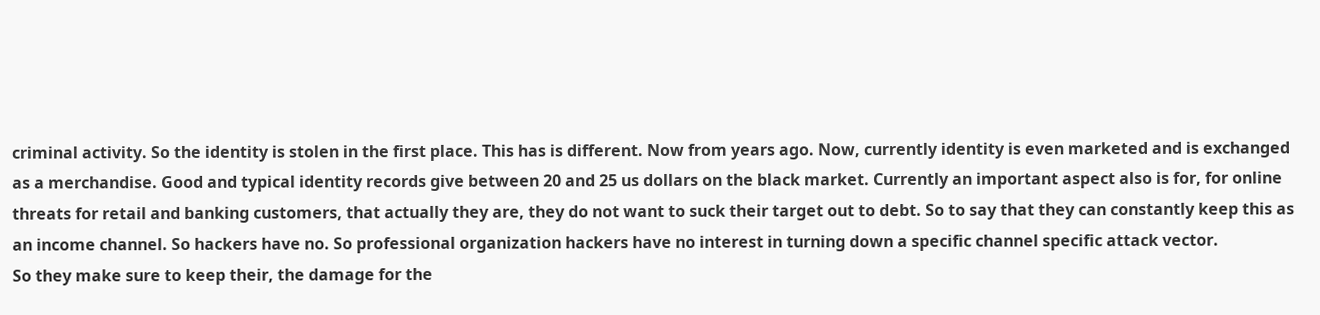criminal activity. So the identity is stolen in the first place. This has is different. Now from years ago. Now, currently identity is even marketed and is exchanged as a merchandise. Good and typical identity records give between 20 and 25 us dollars on the black market. Currently an important aspect also is for, for online threats for retail and banking customers, that actually they are, they do not want to suck their target out to debt. So to say that they can constantly keep this as an income channel. So hackers have no. So professional organization hackers have no interest in turning down a specific channel specific attack vector.
So they make sure to keep their, the damage for the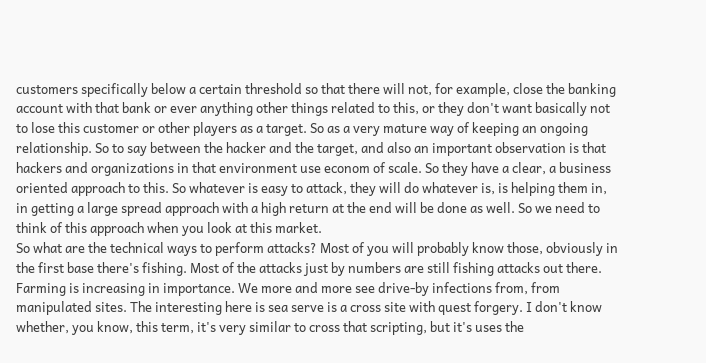customers specifically below a certain threshold so that there will not, for example, close the banking account with that bank or ever anything other things related to this, or they don't want basically not to lose this customer or other players as a target. So as a very mature way of keeping an ongoing relationship. So to say between the hacker and the target, and also an important observation is that hackers and organizations in that environment use econom of scale. So they have a clear, a business oriented approach to this. So whatever is easy to attack, they will do whatever is, is helping them in, in getting a large spread approach with a high return at the end will be done as well. So we need to think of this approach when you look at this market.
So what are the technical ways to perform attacks? Most of you will probably know those, obviously in the first base there's fishing. Most of the attacks just by numbers are still fishing attacks out there. Farming is increasing in importance. We more and more see drive-by infections from, from manipulated sites. The interesting here is sea serve is a cross site with quest forgery. I don't know whether, you know, this term, it's very similar to cross that scripting, but it's uses the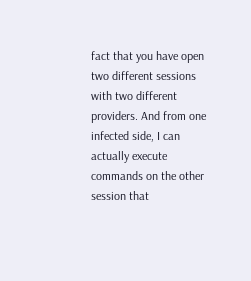fact that you have open two different sessions with two different providers. And from one infected side, I can actually execute commands on the other session that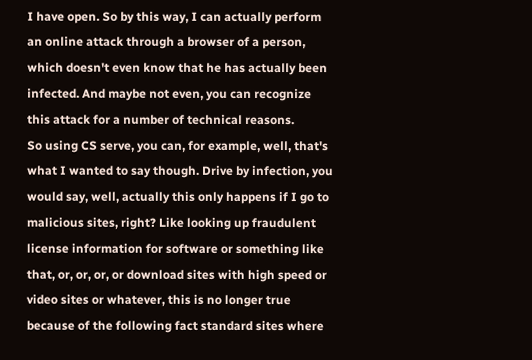I have open. So by this way, I can actually perform an online attack through a browser of a person, which doesn't even know that he has actually been infected. And maybe not even, you can recognize this attack for a number of technical reasons.
So using CS serve, you can, for example, well, that's what I wanted to say though. Drive by infection, you would say, well, actually this only happens if I go to malicious sites, right? Like looking up fraudulent license information for software or something like that, or, or, or, or download sites with high speed or video sites or whatever, this is no longer true because of the following fact standard sites where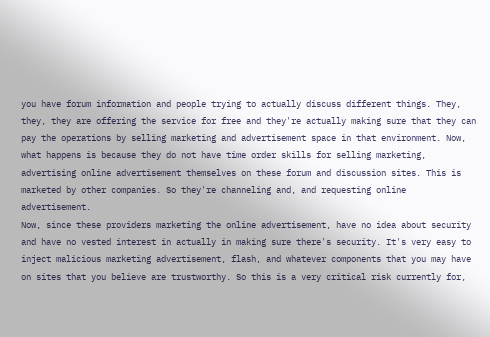you have forum information and people trying to actually discuss different things. They, they, they are offering the service for free and they're actually making sure that they can pay the operations by selling marketing and advertisement space in that environment. Now, what happens is because they do not have time order skills for selling marketing, advertising online advertisement themselves on these forum and discussion sites. This is marketed by other companies. So they're channeling and, and requesting online advertisement.
Now, since these providers marketing the online advertisement, have no idea about security and have no vested interest in actually in making sure there's security. It's very easy to inject malicious marketing advertisement, flash, and whatever components that you may have on sites that you believe are trustworthy. So this is a very critical risk currently for,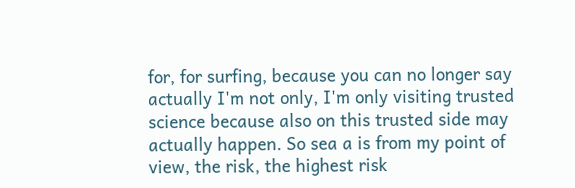for, for surfing, because you can no longer say actually I'm not only, I'm only visiting trusted science because also on this trusted side may actually happen. So sea a is from my point of view, the risk, the highest risk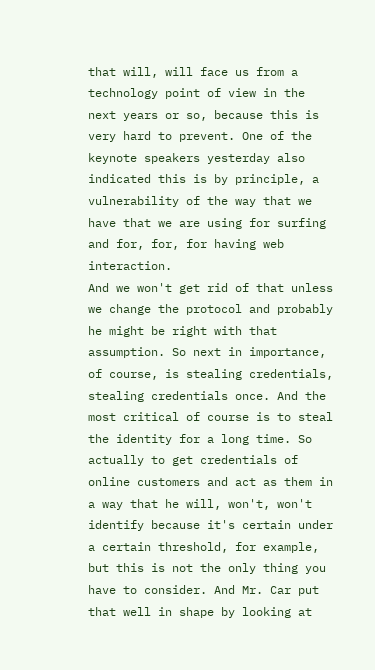that will, will face us from a technology point of view in the next years or so, because this is very hard to prevent. One of the keynote speakers yesterday also indicated this is by principle, a vulnerability of the way that we have that we are using for surfing and for, for, for having web interaction.
And we won't get rid of that unless we change the protocol and probably he might be right with that assumption. So next in importance, of course, is stealing credentials, stealing credentials once. And the most critical of course is to steal the identity for a long time. So actually to get credentials of online customers and act as them in a way that he will, won't, won't identify because it's certain under a certain threshold, for example, but this is not the only thing you have to consider. And Mr. Car put that well in shape by looking at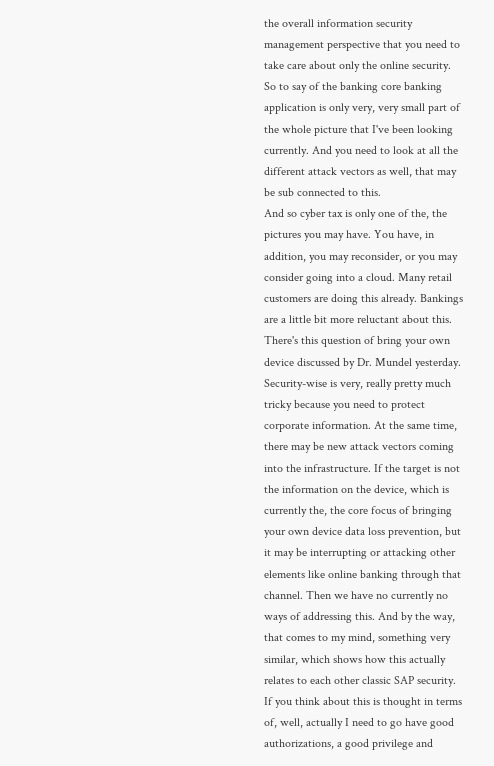the overall information security management perspective that you need to take care about only the online security. So to say of the banking core banking application is only very, very small part of the whole picture that I've been looking currently. And you need to look at all the different attack vectors as well, that may be sub connected to this.
And so cyber tax is only one of the, the pictures you may have. You have, in addition, you may reconsider, or you may consider going into a cloud. Many retail customers are doing this already. Bankings are a little bit more reluctant about this. There's this question of bring your own device discussed by Dr. Mundel yesterday. Security-wise is very, really pretty much tricky because you need to protect corporate information. At the same time, there may be new attack vectors coming into the infrastructure. If the target is not the information on the device, which is currently the, the core focus of bringing your own device data loss prevention, but it may be interrupting or attacking other elements like online banking through that channel. Then we have no currently no ways of addressing this. And by the way, that comes to my mind, something very similar, which shows how this actually relates to each other classic SAP security.
If you think about this is thought in terms of, well, actually I need to go have good authorizations, a good privilege and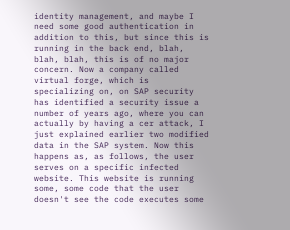identity management, and maybe I need some good authentication in addition to this, but since this is running in the back end, blah, blah, blah, this is of no major concern. Now a company called virtual forge, which is specializing on, on SAP security has identified a security issue a number of years ago, where you can actually by having a cer attack, I just explained earlier two modified data in the SAP system. Now this happens as, as follows, the user serves on a specific infected website. This website is running some, some code that the user doesn't see the code executes some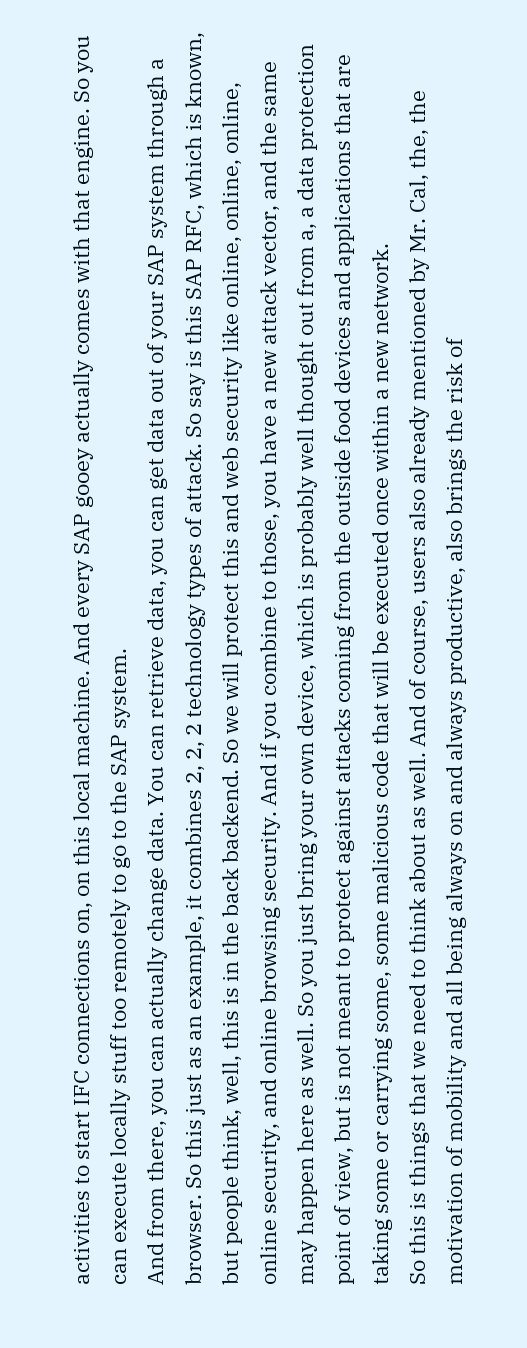activities to start IFC connections on, on this local machine. And every SAP gooey actually comes with that engine. So you can execute locally stuff too remotely to go to the SAP system.
And from there, you can actually change data. You can retrieve data, you can get data out of your SAP system through a browser. So this just as an example, it combines 2, 2, 2 technology types of attack. So say is this SAP RFC, which is known, but people think, well, this is in the back backend. So we will protect this and web security like online, online, online, online security, and online browsing security. And if you combine to those, you have a new attack vector, and the same may happen here as well. So you just bring your own device, which is probably well thought out from a, a data protection point of view, but is not meant to protect against attacks coming from the outside food devices and applications that are taking some or carrying some, some malicious code that will be executed once within a new network.
So this is things that we need to think about as well. And of course, users also already mentioned by Mr. Cal, the, the motivation of mobility and all being always on and always productive, also brings the risk of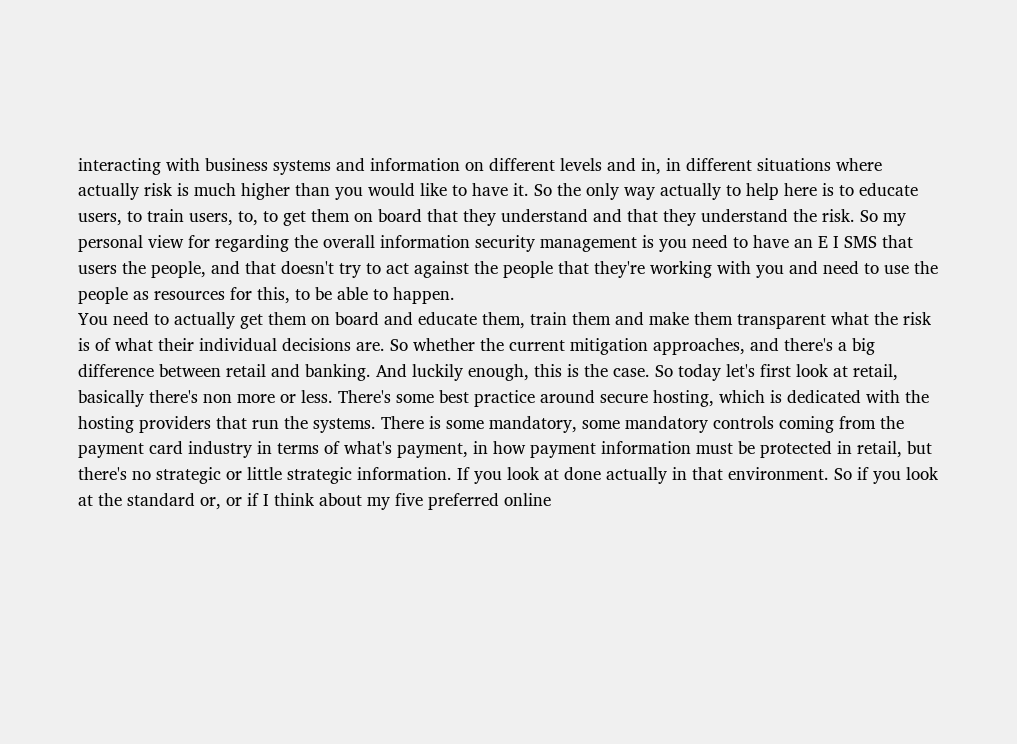interacting with business systems and information on different levels and in, in different situations where actually risk is much higher than you would like to have it. So the only way actually to help here is to educate users, to train users, to, to get them on board that they understand and that they understand the risk. So my personal view for regarding the overall information security management is you need to have an E I SMS that users the people, and that doesn't try to act against the people that they're working with you and need to use the people as resources for this, to be able to happen.
You need to actually get them on board and educate them, train them and make them transparent what the risk is of what their individual decisions are. So whether the current mitigation approaches, and there's a big difference between retail and banking. And luckily enough, this is the case. So today let's first look at retail, basically there's non more or less. There's some best practice around secure hosting, which is dedicated with the hosting providers that run the systems. There is some mandatory, some mandatory controls coming from the payment card industry in terms of what's payment, in how payment information must be protected in retail, but there's no strategic or little strategic information. If you look at done actually in that environment. So if you look at the standard or, or if I think about my five preferred online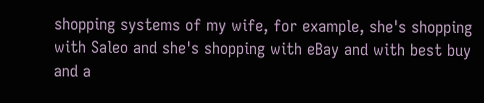shopping systems of my wife, for example, she's shopping with Saleo and she's shopping with eBay and with best buy and a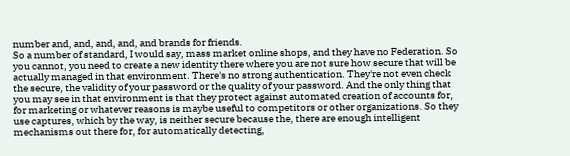number and, and, and, and, and brands for friends.
So a number of standard, I would say, mass market online shops, and they have no Federation. So you cannot, you need to create a new identity there where you are not sure how secure that will be actually managed in that environment. There's no strong authentication. They're not even check the secure, the validity of your password or the quality of your password. And the only thing that you may see in that environment is that they protect against automated creation of accounts for, for marketing or whatever reasons is maybe useful to competitors or other organizations. So they use captures, which by the way, is neither secure because the, there are enough intelligent mechanisms out there for, for automatically detecting,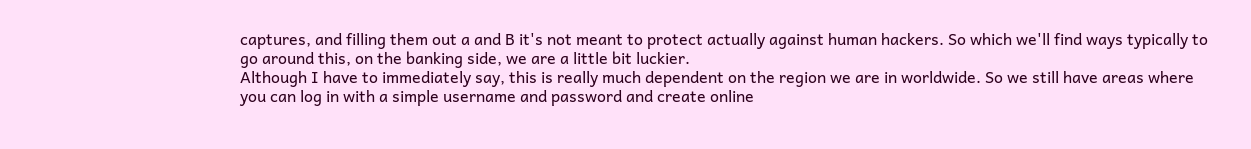captures, and filling them out a and B it's not meant to protect actually against human hackers. So which we'll find ways typically to go around this, on the banking side, we are a little bit luckier.
Although I have to immediately say, this is really much dependent on the region we are in worldwide. So we still have areas where you can log in with a simple username and password and create online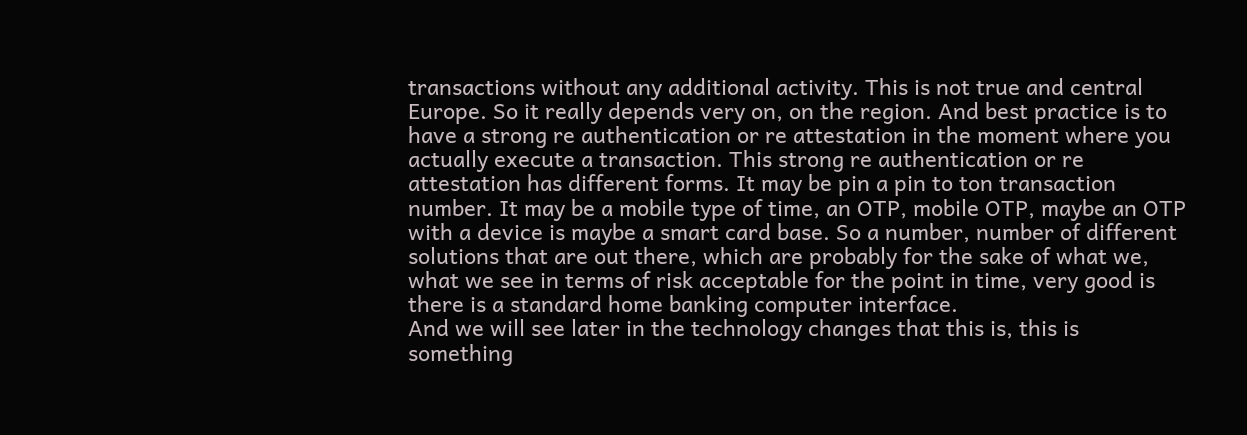transactions without any additional activity. This is not true and central Europe. So it really depends very on, on the region. And best practice is to have a strong re authentication or re attestation in the moment where you actually execute a transaction. This strong re authentication or re attestation has different forms. It may be pin a pin to ton transaction number. It may be a mobile type of time, an OTP, mobile OTP, maybe an OTP with a device is maybe a smart card base. So a number, number of different solutions that are out there, which are probably for the sake of what we, what we see in terms of risk acceptable for the point in time, very good is there is a standard home banking computer interface.
And we will see later in the technology changes that this is, this is something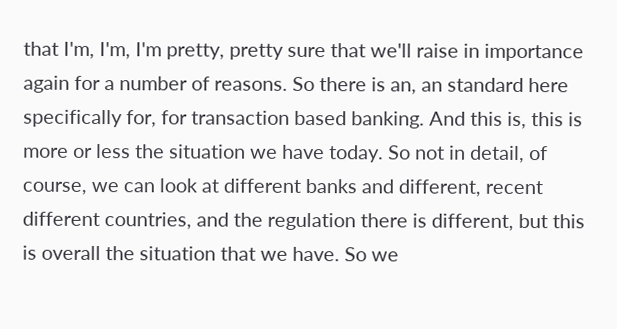that I'm, I'm, I'm pretty, pretty sure that we'll raise in importance again for a number of reasons. So there is an, an standard here specifically for, for transaction based banking. And this is, this is more or less the situation we have today. So not in detail, of course, we can look at different banks and different, recent different countries, and the regulation there is different, but this is overall the situation that we have. So we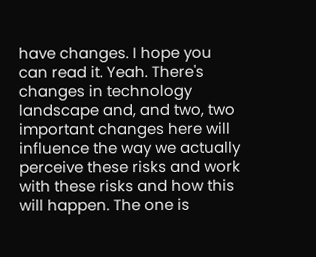have changes. I hope you can read it. Yeah. There's changes in technology landscape and, and two, two important changes here will influence the way we actually perceive these risks and work with these risks and how this will happen. The one is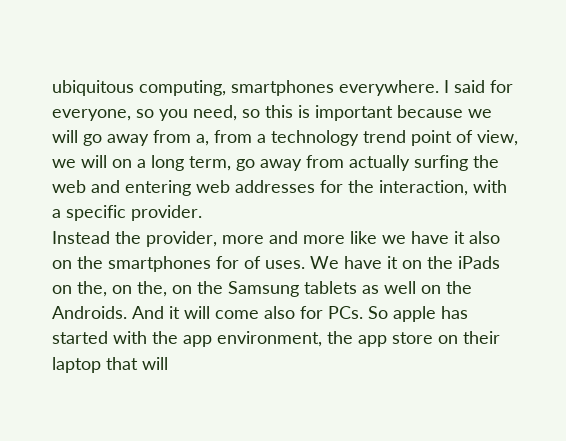ubiquitous computing, smartphones everywhere. I said for everyone, so you need, so this is important because we will go away from a, from a technology trend point of view, we will on a long term, go away from actually surfing the web and entering web addresses for the interaction, with a specific provider.
Instead the provider, more and more like we have it also on the smartphones for of uses. We have it on the iPads on the, on the, on the Samsung tablets as well on the Androids. And it will come also for PCs. So apple has started with the app environment, the app store on their laptop that will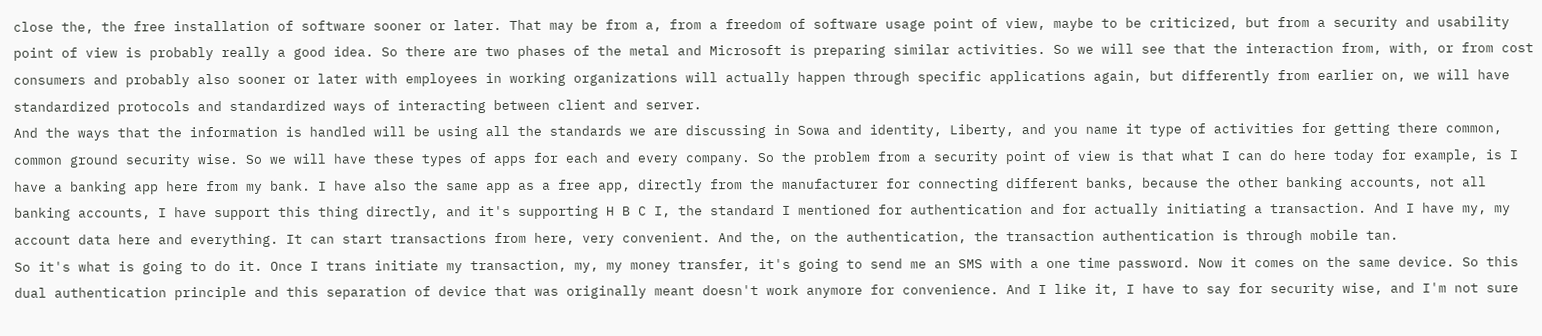close the, the free installation of software sooner or later. That may be from a, from a freedom of software usage point of view, maybe to be criticized, but from a security and usability point of view is probably really a good idea. So there are two phases of the metal and Microsoft is preparing similar activities. So we will see that the interaction from, with, or from cost consumers and probably also sooner or later with employees in working organizations will actually happen through specific applications again, but differently from earlier on, we will have standardized protocols and standardized ways of interacting between client and server.
And the ways that the information is handled will be using all the standards we are discussing in Sowa and identity, Liberty, and you name it type of activities for getting there common, common ground security wise. So we will have these types of apps for each and every company. So the problem from a security point of view is that what I can do here today for example, is I have a banking app here from my bank. I have also the same app as a free app, directly from the manufacturer for connecting different banks, because the other banking accounts, not all banking accounts, I have support this thing directly, and it's supporting H B C I, the standard I mentioned for authentication and for actually initiating a transaction. And I have my, my account data here and everything. It can start transactions from here, very convenient. And the, on the authentication, the transaction authentication is through mobile tan.
So it's what is going to do it. Once I trans initiate my transaction, my, my money transfer, it's going to send me an SMS with a one time password. Now it comes on the same device. So this dual authentication principle and this separation of device that was originally meant doesn't work anymore for convenience. And I like it, I have to say for security wise, and I'm not sure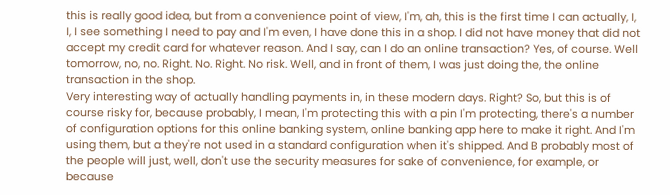this is really good idea, but from a convenience point of view, I'm, ah, this is the first time I can actually, I, I, I see something I need to pay and I'm even, I have done this in a shop. I did not have money that did not accept my credit card for whatever reason. And I say, can I do an online transaction? Yes, of course. Well tomorrow, no, no. Right. No. Right. No risk. Well, and in front of them, I was just doing the, the online transaction in the shop.
Very interesting way of actually handling payments in, in these modern days. Right? So, but this is of course risky for, because probably, I mean, I'm protecting this with a pin I'm protecting, there's a number of configuration options for this online banking system, online banking app here to make it right. And I'm using them, but a they're not used in a standard configuration when it's shipped. And B probably most of the people will just, well, don't use the security measures for sake of convenience, for example, or because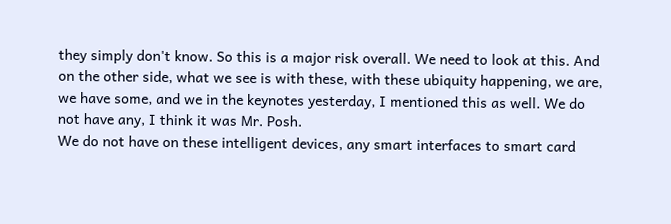they simply don't know. So this is a major risk overall. We need to look at this. And on the other side, what we see is with these, with these ubiquity happening, we are, we have some, and we in the keynotes yesterday, I mentioned this as well. We do not have any, I think it was Mr. Posh.
We do not have on these intelligent devices, any smart interfaces to smart card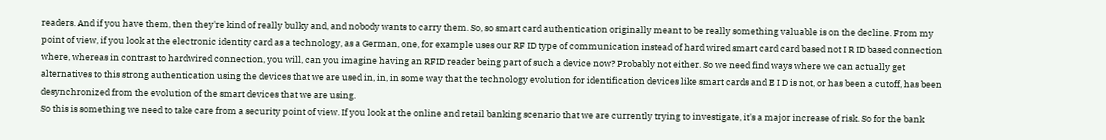readers. And if you have them, then they're kind of really bulky and, and nobody wants to carry them. So, so smart card authentication originally meant to be really something valuable is on the decline. From my point of view, if you look at the electronic identity card as a technology, as a German, one, for example uses our RF ID type of communication instead of hard wired smart card card based not I R ID based connection where, whereas in contrast to hardwired connection, you will, can you imagine having an RFID reader being part of such a device now? Probably not either. So we need find ways where we can actually get alternatives to this strong authentication using the devices that we are used in, in, in some way that the technology evolution for identification devices like smart cards and E I D is not, or has been a cutoff, has been desynchronized from the evolution of the smart devices that we are using.
So this is something we need to take care from a security point of view. If you look at the online and retail banking scenario that we are currently trying to investigate, it's a major increase of risk. So for the bank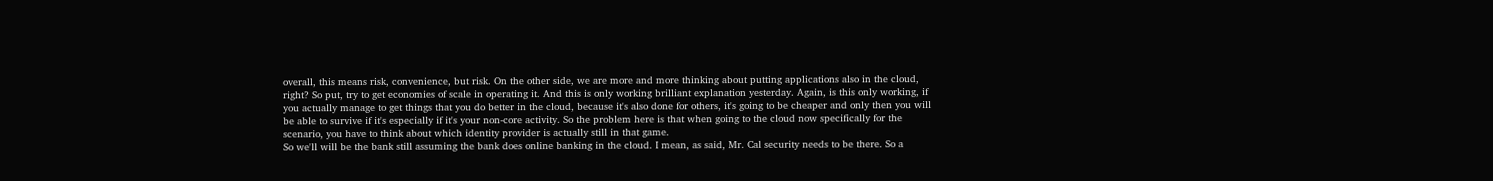overall, this means risk, convenience, but risk. On the other side, we are more and more thinking about putting applications also in the cloud, right? So put, try to get economies of scale in operating it. And this is only working brilliant explanation yesterday. Again, is this only working, if you actually manage to get things that you do better in the cloud, because it's also done for others, it's going to be cheaper and only then you will be able to survive if it's especially if it's your non-core activity. So the problem here is that when going to the cloud now specifically for the scenario, you have to think about which identity provider is actually still in that game.
So we'll will be the bank still assuming the bank does online banking in the cloud. I mean, as said, Mr. Cal security needs to be there. So a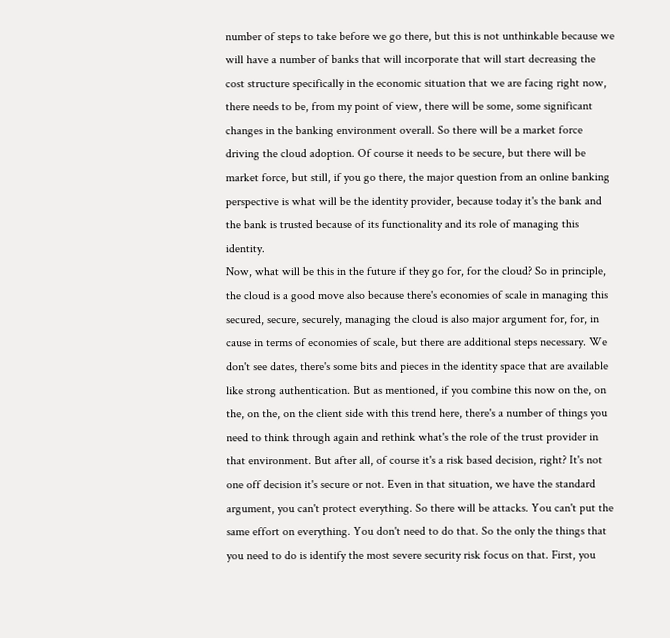number of steps to take before we go there, but this is not unthinkable because we will have a number of banks that will incorporate that will start decreasing the cost structure specifically in the economic situation that we are facing right now, there needs to be, from my point of view, there will be some, some significant changes in the banking environment overall. So there will be a market force driving the cloud adoption. Of course it needs to be secure, but there will be market force, but still, if you go there, the major question from an online banking perspective is what will be the identity provider, because today it's the bank and the bank is trusted because of its functionality and its role of managing this identity.
Now, what will be this in the future if they go for, for the cloud? So in principle, the cloud is a good move also because there's economies of scale in managing this secured, secure, securely, managing the cloud is also major argument for, for, in cause in terms of economies of scale, but there are additional steps necessary. We don't see dates, there's some bits and pieces in the identity space that are available like strong authentication. But as mentioned, if you combine this now on the, on the, on the, on the client side with this trend here, there's a number of things you need to think through again and rethink what's the role of the trust provider in that environment. But after all, of course it's a risk based decision, right? It's not one off decision it's secure or not. Even in that situation, we have the standard argument, you can't protect everything. So there will be attacks. You can't put the same effort on everything. You don't need to do that. So the only the things that you need to do is identify the most severe security risk focus on that. First, you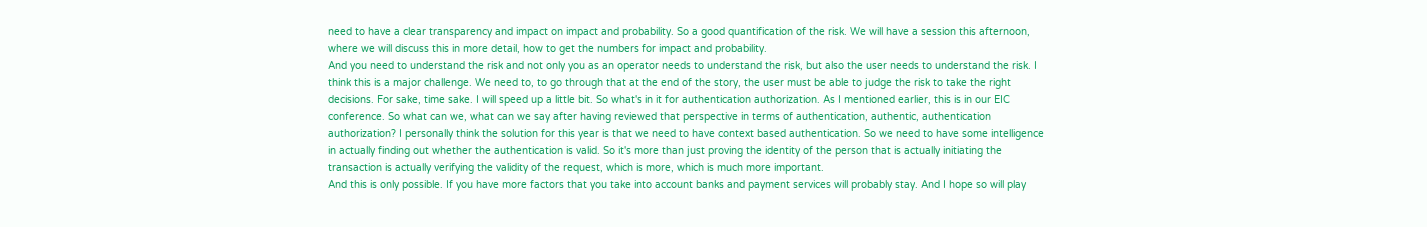need to have a clear transparency and impact on impact and probability. So a good quantification of the risk. We will have a session this afternoon, where we will discuss this in more detail, how to get the numbers for impact and probability.
And you need to understand the risk and not only you as an operator needs to understand the risk, but also the user needs to understand the risk. I think this is a major challenge. We need to, to go through that at the end of the story, the user must be able to judge the risk to take the right decisions. For sake, time sake. I will speed up a little bit. So what's in it for authentication authorization. As I mentioned earlier, this is in our EIC conference. So what can we, what can we say after having reviewed that perspective in terms of authentication, authentic, authentication authorization? I personally think the solution for this year is that we need to have context based authentication. So we need to have some intelligence in actually finding out whether the authentication is valid. So it's more than just proving the identity of the person that is actually initiating the transaction is actually verifying the validity of the request, which is more, which is much more important.
And this is only possible. If you have more factors that you take into account banks and payment services will probably stay. And I hope so will play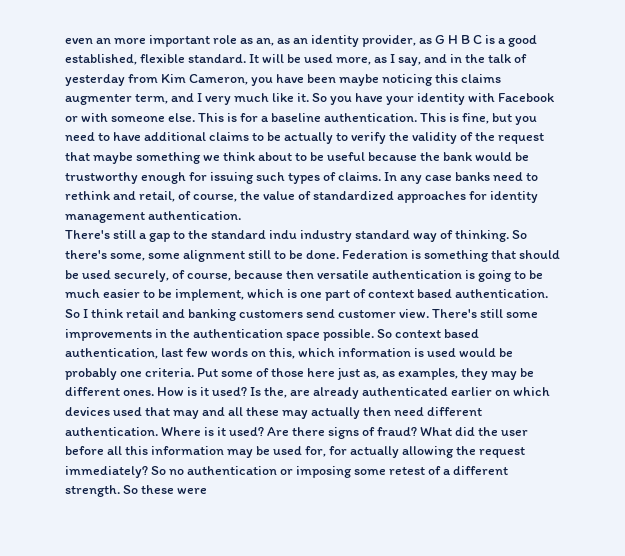even an more important role as an, as an identity provider, as G H B C is a good established, flexible standard. It will be used more, as I say, and in the talk of yesterday from Kim Cameron, you have been maybe noticing this claims augmenter term, and I very much like it. So you have your identity with Facebook or with someone else. This is for a baseline authentication. This is fine, but you need to have additional claims to be actually to verify the validity of the request that maybe something we think about to be useful because the bank would be trustworthy enough for issuing such types of claims. In any case banks need to rethink and retail, of course, the value of standardized approaches for identity management authentication.
There's still a gap to the standard indu industry standard way of thinking. So there's some, some alignment still to be done. Federation is something that should be used securely, of course, because then versatile authentication is going to be much easier to be implement, which is one part of context based authentication. So I think retail and banking customers send customer view. There's still some improvements in the authentication space possible. So context based authentication, last few words on this, which information is used would be probably one criteria. Put some of those here just as, as examples, they may be different ones. How is it used? Is the, are already authenticated earlier on which devices used that may and all these may actually then need different authentication. Where is it used? Are there signs of fraud? What did the user before all this information may be used for, for actually allowing the request immediately? So no authentication or imposing some retest of a different strength. So these were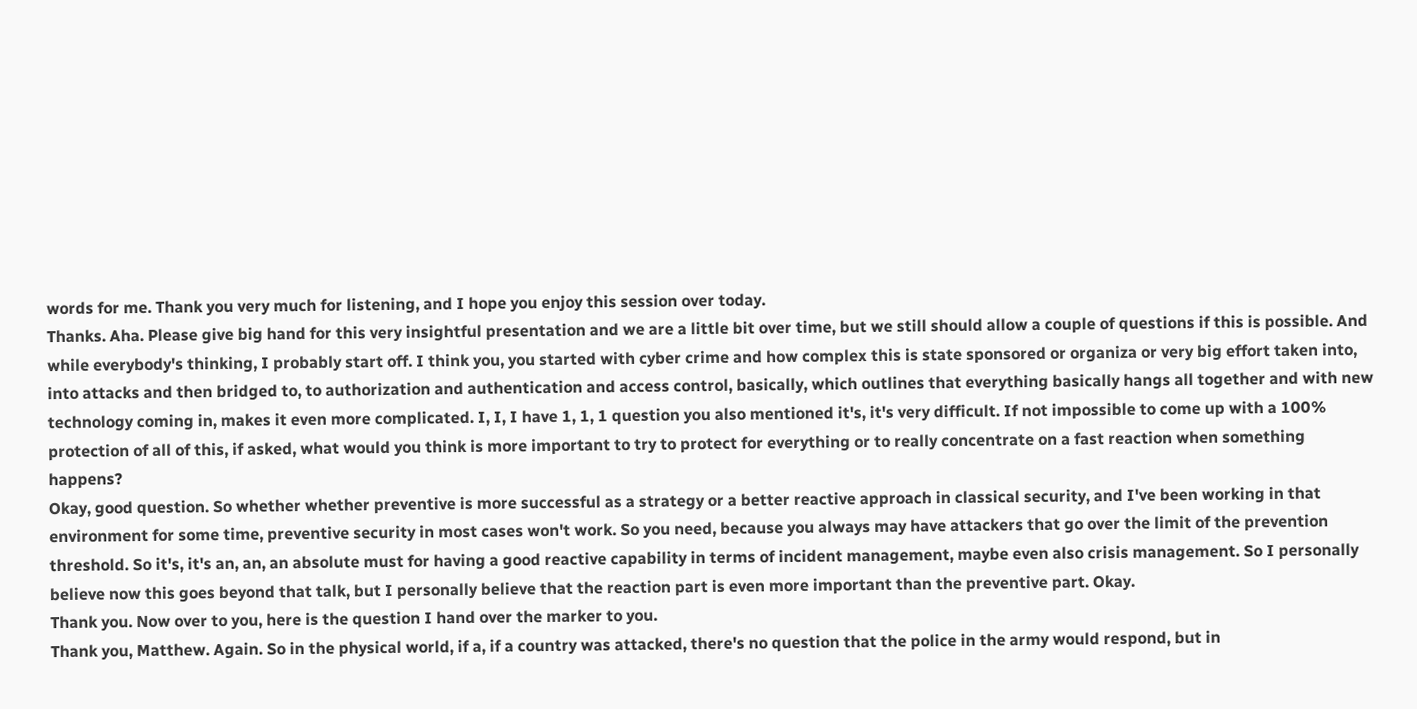words for me. Thank you very much for listening, and I hope you enjoy this session over today.
Thanks. Aha. Please give big hand for this very insightful presentation and we are a little bit over time, but we still should allow a couple of questions if this is possible. And while everybody's thinking, I probably start off. I think you, you started with cyber crime and how complex this is state sponsored or organiza or very big effort taken into, into attacks and then bridged to, to authorization and authentication and access control, basically, which outlines that everything basically hangs all together and with new technology coming in, makes it even more complicated. I, I, I have 1, 1, 1 question you also mentioned it's, it's very difficult. If not impossible to come up with a 100% protection of all of this, if asked, what would you think is more important to try to protect for everything or to really concentrate on a fast reaction when something happens?
Okay, good question. So whether whether preventive is more successful as a strategy or a better reactive approach in classical security, and I've been working in that environment for some time, preventive security in most cases won't work. So you need, because you always may have attackers that go over the limit of the prevention threshold. So it's, it's an, an, an absolute must for having a good reactive capability in terms of incident management, maybe even also crisis management. So I personally believe now this goes beyond that talk, but I personally believe that the reaction part is even more important than the preventive part. Okay.
Thank you. Now over to you, here is the question I hand over the marker to you.
Thank you, Matthew. Again. So in the physical world, if a, if a country was attacked, there's no question that the police in the army would respond, but in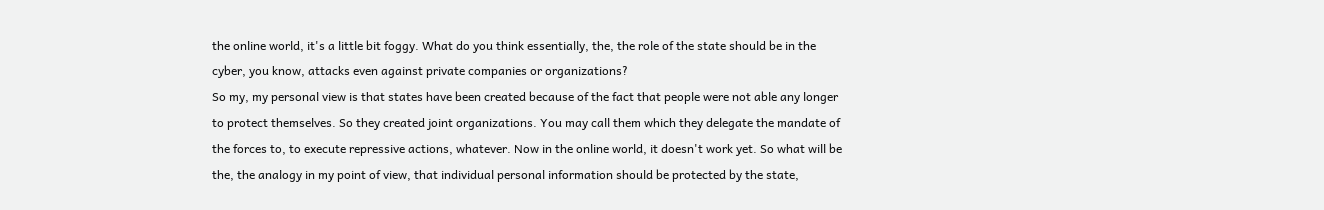the online world, it's a little bit foggy. What do you think essentially, the, the role of the state should be in the cyber, you know, attacks even against private companies or organizations?
So my, my personal view is that states have been created because of the fact that people were not able any longer to protect themselves. So they created joint organizations. You may call them which they delegate the mandate of the forces to, to execute repressive actions, whatever. Now in the online world, it doesn't work yet. So what will be the, the analogy in my point of view, that individual personal information should be protected by the state,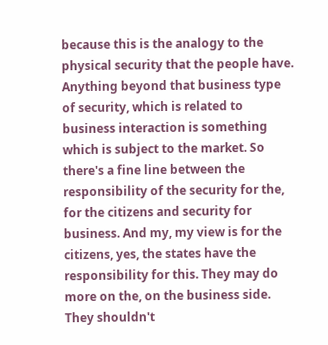because this is the analogy to the physical security that the people have. Anything beyond that business type of security, which is related to business interaction is something which is subject to the market. So there's a fine line between the responsibility of the security for the, for the citizens and security for business. And my, my view is for the citizens, yes, the states have the responsibility for this. They may do more on the, on the business side. They shouldn't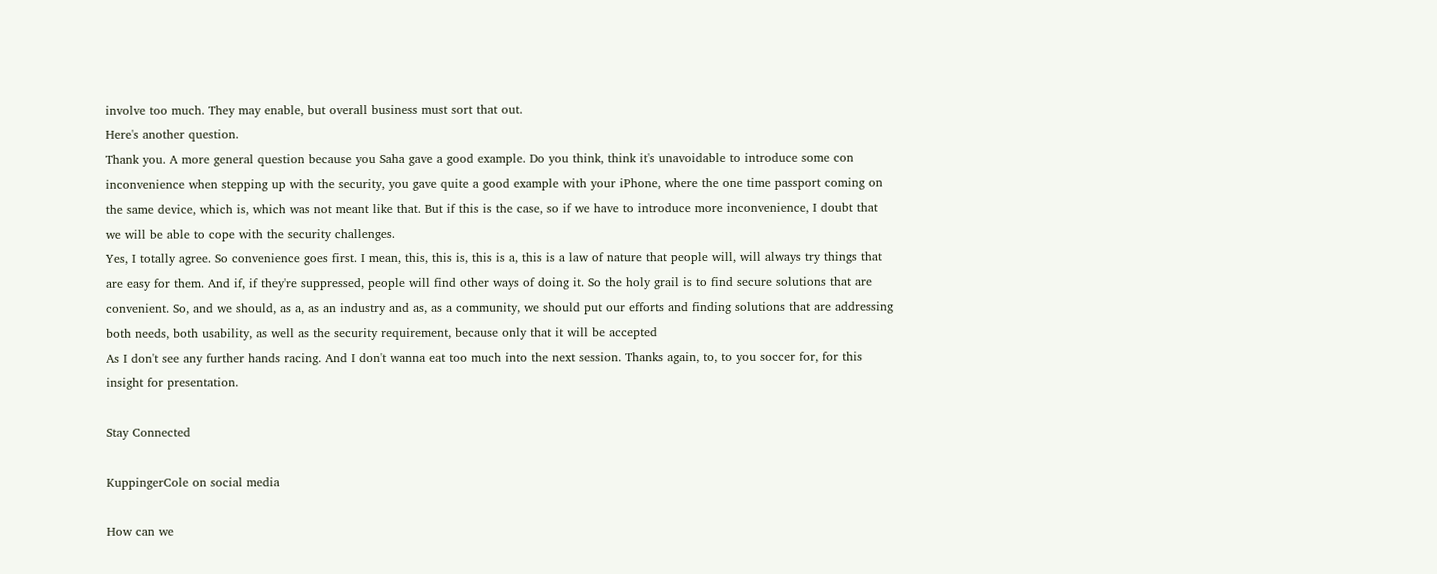involve too much. They may enable, but overall business must sort that out.
Here's another question.
Thank you. A more general question because you Saha gave a good example. Do you think, think it's unavoidable to introduce some con inconvenience when stepping up with the security, you gave quite a good example with your iPhone, where the one time passport coming on the same device, which is, which was not meant like that. But if this is the case, so if we have to introduce more inconvenience, I doubt that we will be able to cope with the security challenges.
Yes, I totally agree. So convenience goes first. I mean, this, this is, this is a, this is a law of nature that people will, will always try things that are easy for them. And if, if they're suppressed, people will find other ways of doing it. So the holy grail is to find secure solutions that are convenient. So, and we should, as a, as an industry and as, as a community, we should put our efforts and finding solutions that are addressing both needs, both usability, as well as the security requirement, because only that it will be accepted
As I don't see any further hands racing. And I don't wanna eat too much into the next session. Thanks again, to, to you soccer for, for this insight for presentation.

Stay Connected

KuppingerCole on social media

How can we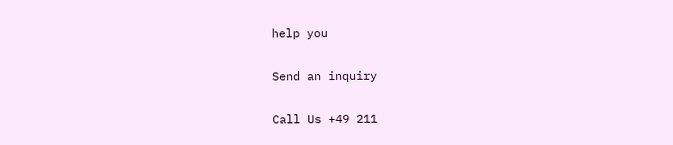help you

Send an inquiry

Call Us +49 211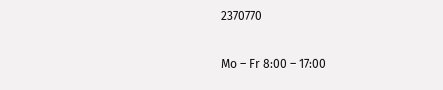2370770

Mo – Fr 8:00 – 17:00